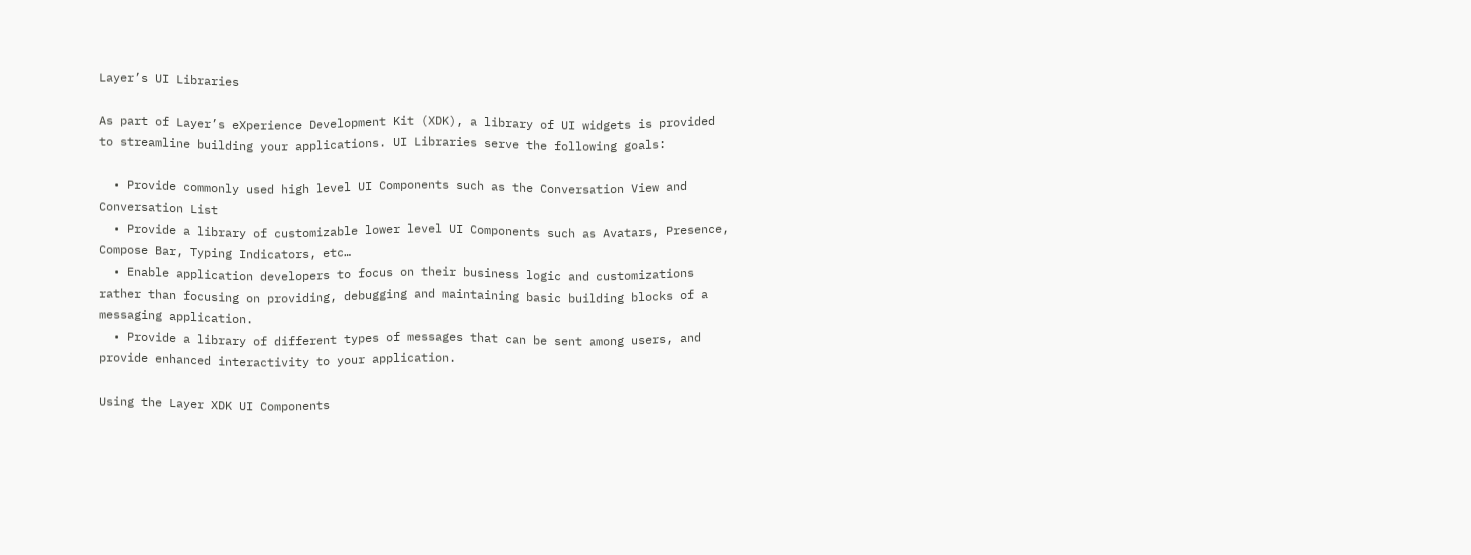Layer’s UI Libraries

As part of Layer’s eXperience Development Kit (XDK), a library of UI widgets is provided to streamline building your applications. UI Libraries serve the following goals:

  • Provide commonly used high level UI Components such as the Conversation View and Conversation List
  • Provide a library of customizable lower level UI Components such as Avatars, Presence, Compose Bar, Typing Indicators, etc…
  • Enable application developers to focus on their business logic and customizations rather than focusing on providing, debugging and maintaining basic building blocks of a messaging application.
  • Provide a library of different types of messages that can be sent among users, and provide enhanced interactivity to your application.

Using the Layer XDK UI Components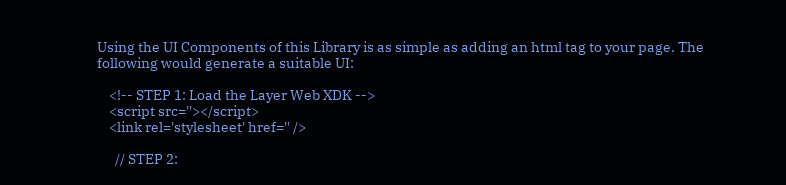Using the UI Components of this Library is as simple as adding an html tag to your page. The following would generate a suitable UI:

    <!-- STEP 1: Load the Layer Web XDK -->
    <script src=''></script>
    <link rel='stylesheet' href='' />

      // STEP 2: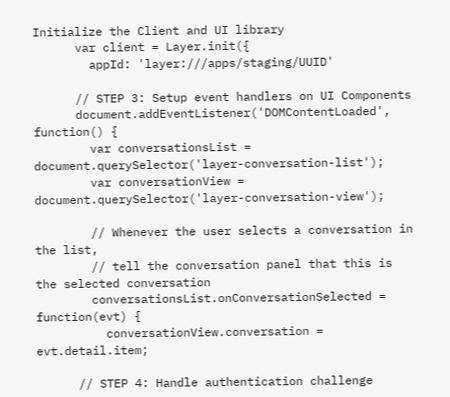Initialize the Client and UI library
      var client = Layer.init({
        appId: 'layer:///apps/staging/UUID'

      // STEP 3: Setup event handlers on UI Components
      document.addEventListener('DOMContentLoaded', function() {
        var conversationsList = document.querySelector('layer-conversation-list');
        var conversationView = document.querySelector('layer-conversation-view');

        // Whenever the user selects a conversation in the list,
        // tell the conversation panel that this is the selected conversation
        conversationsList.onConversationSelected = function(evt) {
          conversationView.conversation = evt.detail.item;

      // STEP 4: Handle authentication challenge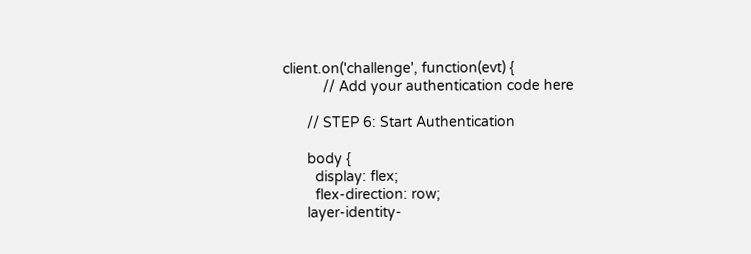client.on('challenge', function(evt) {
          // Add your authentication code here

      // STEP 6: Start Authentication

      body {
        display: flex;
        flex-direction: row;
      layer-identity-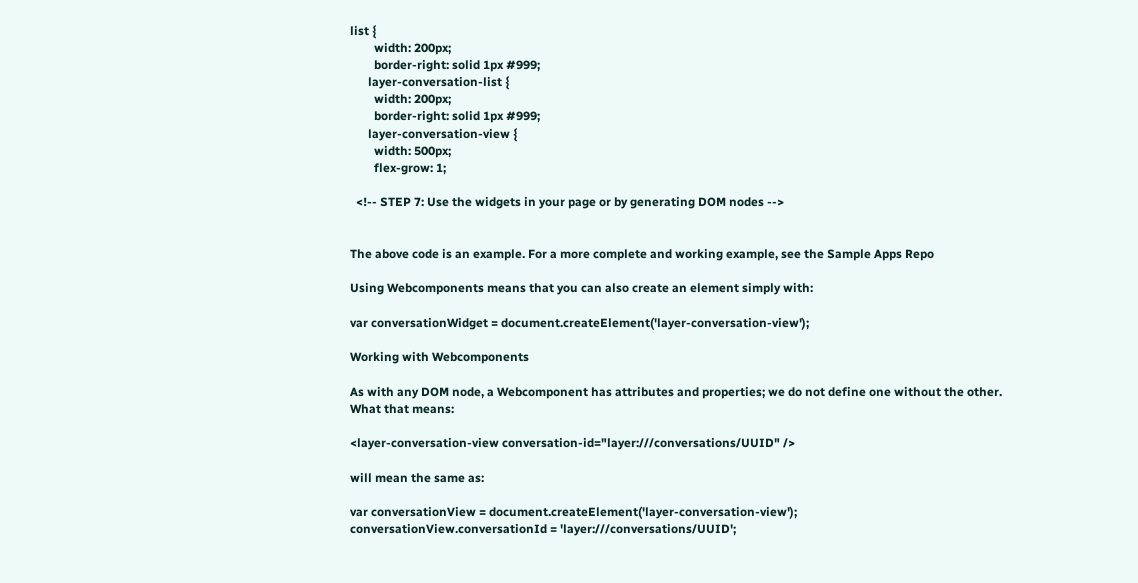list {
        width: 200px;
        border-right: solid 1px #999;
      layer-conversation-list {
        width: 200px;
        border-right: solid 1px #999;
      layer-conversation-view {
        width: 500px;
        flex-grow: 1;

  <!-- STEP 7: Use the widgets in your page or by generating DOM nodes -->


The above code is an example. For a more complete and working example, see the Sample Apps Repo

Using Webcomponents means that you can also create an element simply with:

var conversationWidget = document.createElement('layer-conversation-view');

Working with Webcomponents

As with any DOM node, a Webcomponent has attributes and properties; we do not define one without the other. What that means:

<layer-conversation-view conversation-id="layer:///conversations/UUID" />

will mean the same as:

var conversationView = document.createElement('layer-conversation-view');
conversationView.conversationId = 'layer:///conversations/UUID';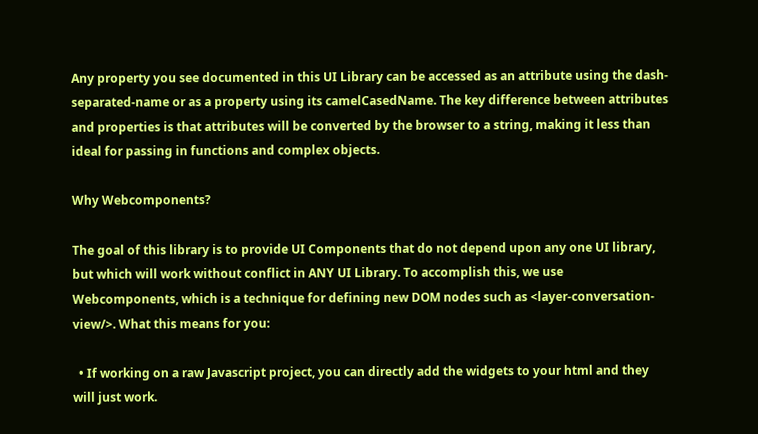Any property you see documented in this UI Library can be accessed as an attribute using the dash-separated-name or as a property using its camelCasedName. The key difference between attributes and properties is that attributes will be converted by the browser to a string, making it less than ideal for passing in functions and complex objects.

Why Webcomponents?

The goal of this library is to provide UI Components that do not depend upon any one UI library, but which will work without conflict in ANY UI Library. To accomplish this, we use Webcomponents, which is a technique for defining new DOM nodes such as <layer-conversation-view/>. What this means for you:

  • If working on a raw Javascript project, you can directly add the widgets to your html and they will just work.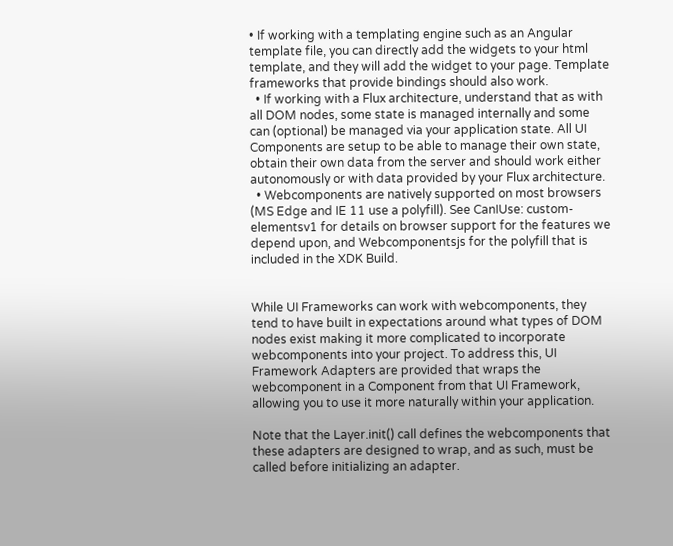• If working with a templating engine such as an Angular template file, you can directly add the widgets to your html template, and they will add the widget to your page. Template frameworks that provide bindings should also work.
  • If working with a Flux architecture, understand that as with all DOM nodes, some state is managed internally and some can (optional) be managed via your application state. All UI Components are setup to be able to manage their own state, obtain their own data from the server and should work either autonomously or with data provided by your Flux architecture.
  • Webcomponents are natively supported on most browsers (MS Edge and IE 11 use a polyfill). See CanIUse: custom-elementsv1 for details on browser support for the features we depend upon, and Webcomponentsjs for the polyfill that is included in the XDK Build.


While UI Frameworks can work with webcomponents, they tend to have built in expectations around what types of DOM nodes exist making it more complicated to incorporate webcomponents into your project. To address this, UI Framework Adapters are provided that wraps the webcomponent in a Component from that UI Framework, allowing you to use it more naturally within your application.

Note that the Layer.init() call defines the webcomponents that these adapters are designed to wrap, and as such, must be called before initializing an adapter.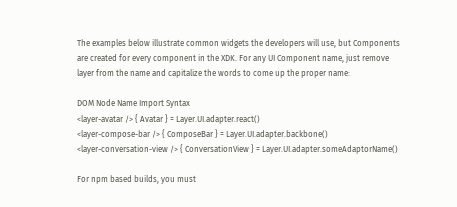The examples below illustrate common widgets the developers will use, but Components are created for every component in the XDK. For any UI Component name, just remove layer from the name and capitalize the words to come up the proper name:

DOM Node Name Import Syntax
<layer-avatar /> { Avatar } = Layer.UI.adapter.react()
<layer-compose-bar /> { ComposeBar } = Layer.UI.adapter.backbone()
<layer-conversation-view /> { ConversationView } = Layer.UI.adapter.someAdaptorName()

For npm based builds, you must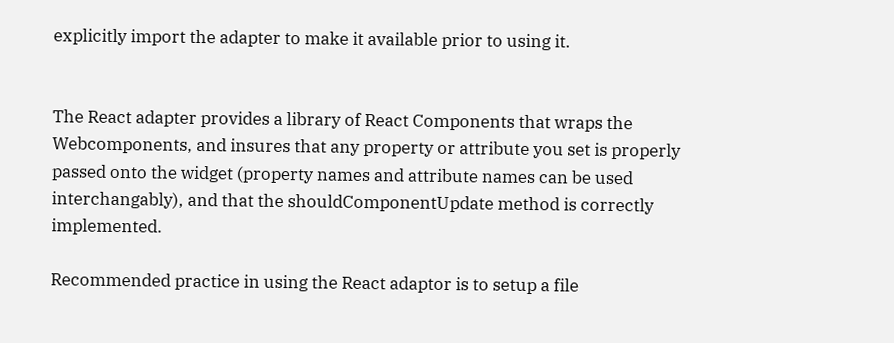explicitly import the adapter to make it available prior to using it.


The React adapter provides a library of React Components that wraps the Webcomponents, and insures that any property or attribute you set is properly passed onto the widget (property names and attribute names can be used interchangably), and that the shouldComponentUpdate method is correctly implemented.

Recommended practice in using the React adaptor is to setup a file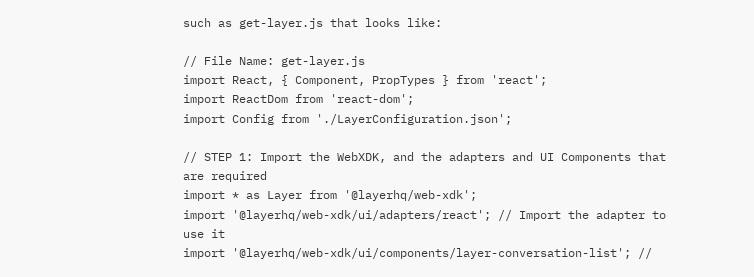such as get-layer.js that looks like:

// File Name: get-layer.js
import React, { Component, PropTypes } from 'react';
import ReactDom from 'react-dom';
import Config from './LayerConfiguration.json';

// STEP 1: Import the WebXDK, and the adapters and UI Components that are required
import * as Layer from '@layerhq/web-xdk';
import '@layerhq/web-xdk/ui/adapters/react'; // Import the adapter to use it
import '@layerhq/web-xdk/ui/components/layer-conversation-list'; //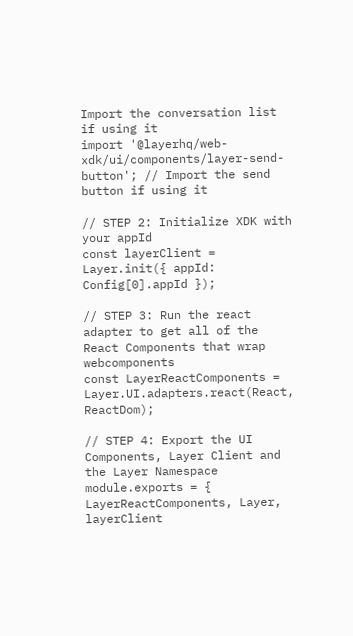Import the conversation list if using it
import '@layerhq/web-xdk/ui/components/layer-send-button'; // Import the send button if using it

// STEP 2: Initialize XDK with your appId
const layerClient = Layer.init({ appId: Config[0].appId });

// STEP 3: Run the react adapter to get all of the React Components that wrap webcomponents
const LayerReactComponents = Layer.UI.adapters.react(React, ReactDom);

// STEP 4: Export the UI Components, Layer Client and the Layer Namespace
module.exports = { LayerReactComponents, Layer, layerClient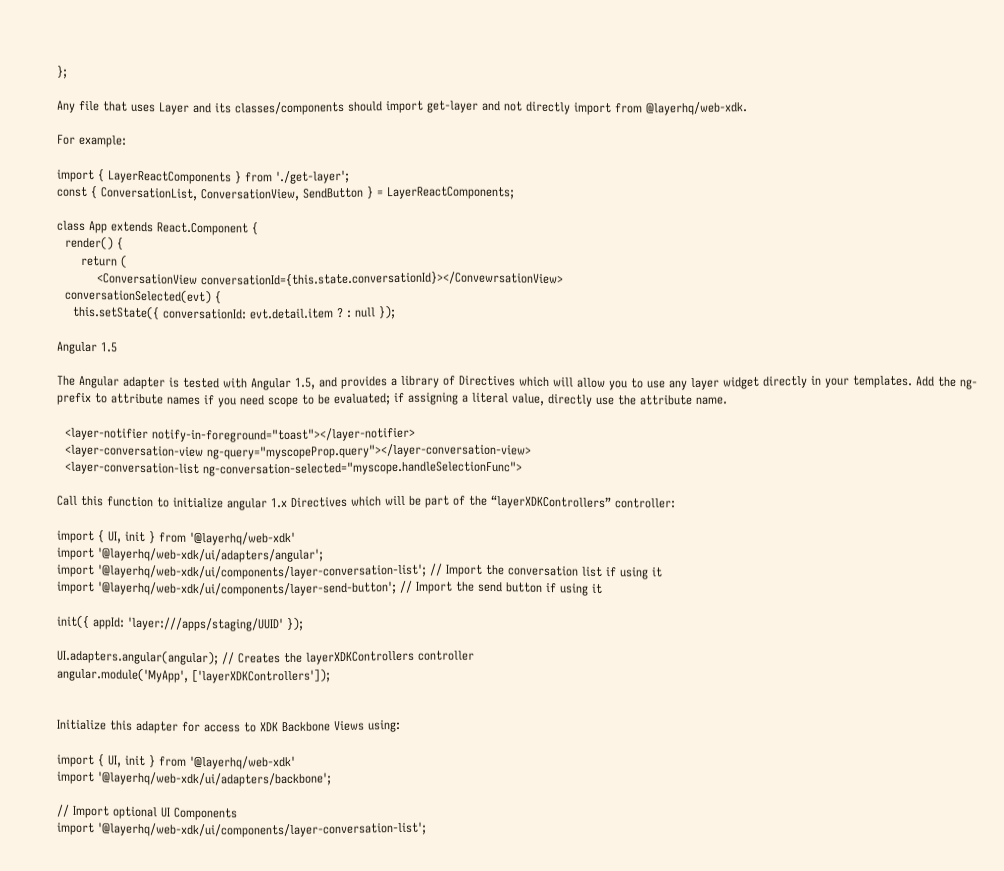};

Any file that uses Layer and its classes/components should import get-layer and not directly import from @layerhq/web-xdk.

For example:

import { LayerReactComponents } from './get-layer';
const { ConversationList, ConversationView, SendButton } = LayerReactComponents;

class App extends React.Component {
  render() {
      return (
          <ConversationView conversationId={this.state.conversationId}></ConvewrsationView>
  conversationSelected(evt) {
    this.setState({ conversationId: evt.detail.item ? : null });

Angular 1.5

The Angular adapter is tested with Angular 1.5, and provides a library of Directives which will allow you to use any layer widget directly in your templates. Add the ng- prefix to attribute names if you need scope to be evaluated; if assigning a literal value, directly use the attribute name.

  <layer-notifier notify-in-foreground="toast"></layer-notifier>
  <layer-conversation-view ng-query="myscopeProp.query"></layer-conversation-view>
  <layer-conversation-list ng-conversation-selected="myscope.handleSelectionFunc">

Call this function to initialize angular 1.x Directives which will be part of the “layerXDKControllers” controller:

import { UI, init } from '@layerhq/web-xdk'
import '@layerhq/web-xdk/ui/adapters/angular';
import '@layerhq/web-xdk/ui/components/layer-conversation-list'; // Import the conversation list if using it
import '@layerhq/web-xdk/ui/components/layer-send-button'; // Import the send button if using it

init({ appId: 'layer:///apps/staging/UUID' });

UI.adapters.angular(angular); // Creates the layerXDKControllers controller
angular.module('MyApp', ['layerXDKControllers']);


Initialize this adapter for access to XDK Backbone Views using:

import { UI, init } from '@layerhq/web-xdk'
import '@layerhq/web-xdk/ui/adapters/backbone';

// Import optional UI Components
import '@layerhq/web-xdk/ui/components/layer-conversation-list';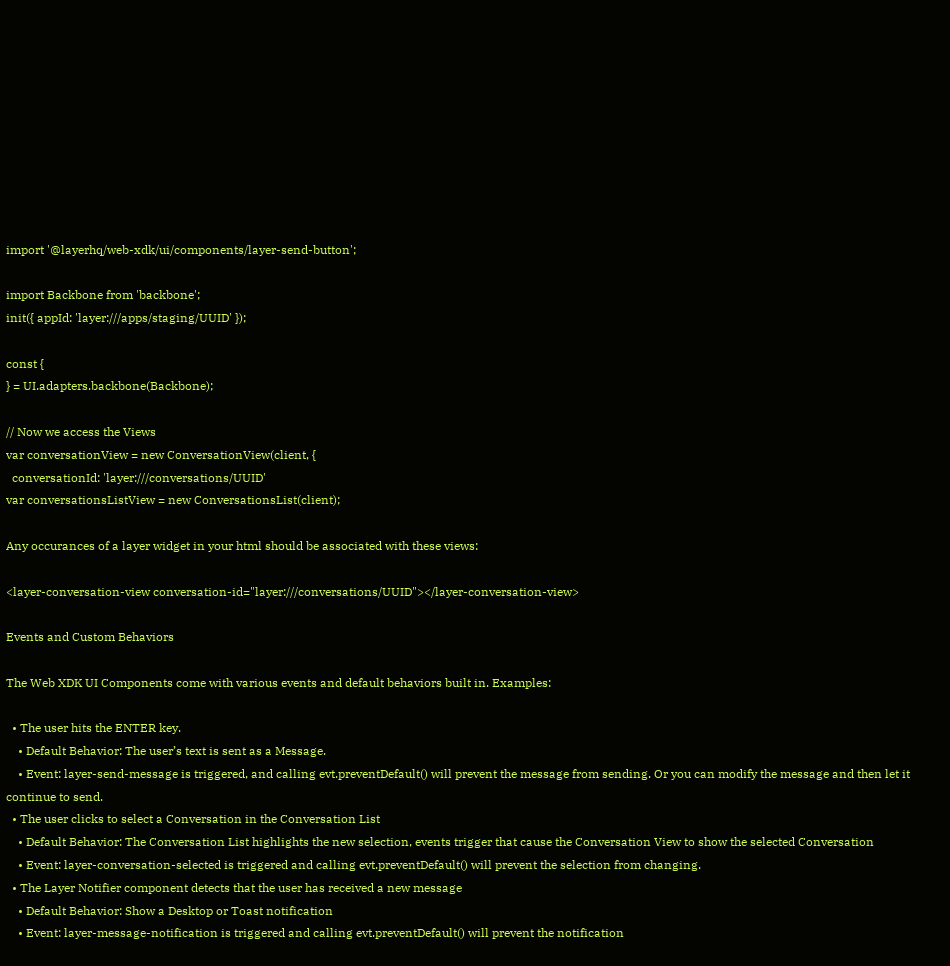import '@layerhq/web-xdk/ui/components/layer-send-button';

import Backbone from 'backbone';
init({ appId: 'layer:///apps/staging/UUID' });

const {
} = UI.adapters.backbone(Backbone);

// Now we access the Views
var conversationView = new ConversationView(client, {
  conversationId: 'layer:///conversations/UUID'
var conversationsListView = new ConversationsList(client);

Any occurances of a layer widget in your html should be associated with these views:

<layer-conversation-view conversation-id="layer:///conversations/UUID"></layer-conversation-view>

Events and Custom Behaviors

The Web XDK UI Components come with various events and default behaviors built in. Examples:

  • The user hits the ENTER key.
    • Default Behavior: The user’s text is sent as a Message.
    • Event: layer-send-message is triggered, and calling evt.preventDefault() will prevent the message from sending. Or you can modify the message and then let it continue to send.
  • The user clicks to select a Conversation in the Conversation List
    • Default Behavior: The Conversation List highlights the new selection, events trigger that cause the Conversation View to show the selected Conversation
    • Event: layer-conversation-selected is triggered and calling evt.preventDefault() will prevent the selection from changing.
  • The Layer Notifier component detects that the user has received a new message
    • Default Behavior: Show a Desktop or Toast notification
    • Event: layer-message-notification is triggered and calling evt.preventDefault() will prevent the notification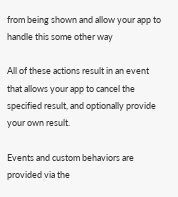from being shown and allow your app to handle this some other way

All of these actions result in an event that allows your app to cancel the specified result, and optionally provide your own result.

Events and custom behaviors are provided via the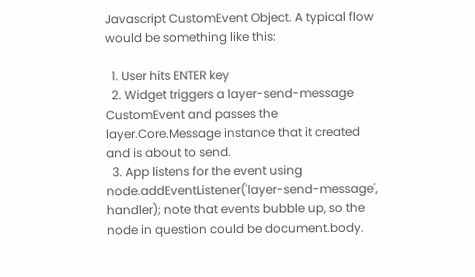Javascript CustomEvent Object. A typical flow would be something like this:

  1. User hits ENTER key
  2. Widget triggers a layer-send-message CustomEvent and passes the layer.Core.Message instance that it created and is about to send.
  3. App listens for the event using node.addEventListener('layer-send-message', handler); note that events bubble up, so the node in question could be document.body.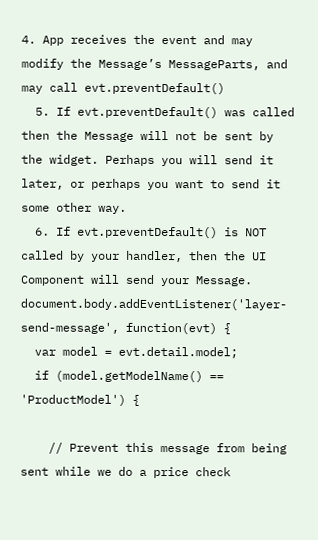4. App receives the event and may modify the Message’s MessageParts, and may call evt.preventDefault()
  5. If evt.preventDefault() was called then the Message will not be sent by the widget. Perhaps you will send it later, or perhaps you want to send it some other way.
  6. If evt.preventDefault() is NOT called by your handler, then the UI Component will send your Message.
document.body.addEventListener('layer-send-message', function(evt) {
  var model = evt.detail.model;
  if (model.getModelName() == 'ProductModel') {

    // Prevent this message from being sent while we do a price check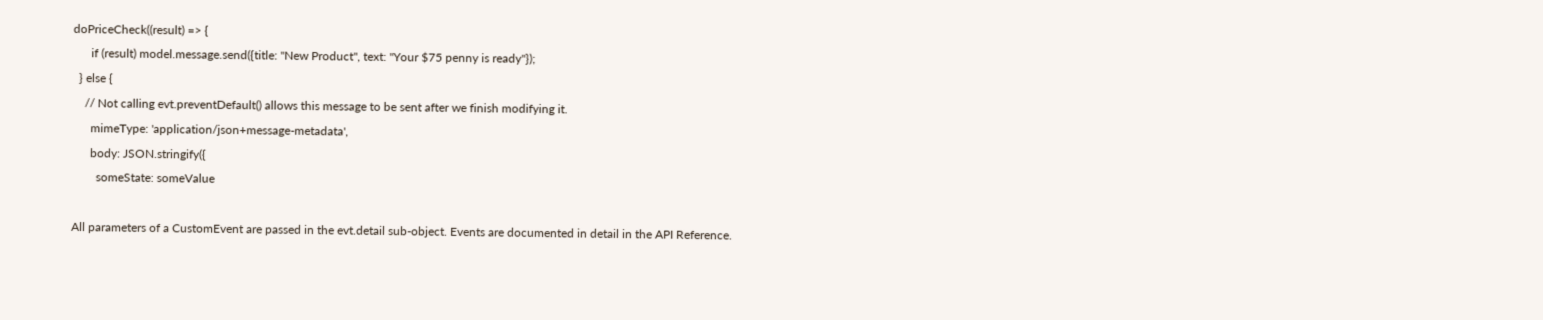doPriceCheck((result) => {
      if (result) model.message.send({title: "New Product", text: "Your $75 penny is ready"});
  } else {
    // Not calling evt.preventDefault() allows this message to be sent after we finish modifying it.
      mimeType: 'application/json+message-metadata',
      body: JSON.stringify({
        someState: someValue

All parameters of a CustomEvent are passed in the evt.detail sub-object. Events are documented in detail in the API Reference.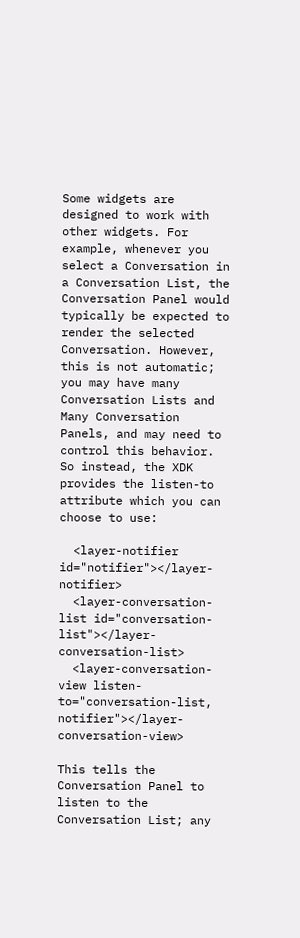Some widgets are designed to work with other widgets. For example, whenever you select a Conversation in a Conversation List, the Conversation Panel would typically be expected to render the selected Conversation. However, this is not automatic; you may have many Conversation Lists and Many Conversation Panels, and may need to control this behavior. So instead, the XDK provides the listen-to attribute which you can choose to use:

  <layer-notifier id="notifier"></layer-notifier>
  <layer-conversation-list id="conversation-list"></layer-conversation-list>
  <layer-conversation-view listen-to="conversation-list, notifier"></layer-conversation-view>

This tells the Conversation Panel to listen to the Conversation List; any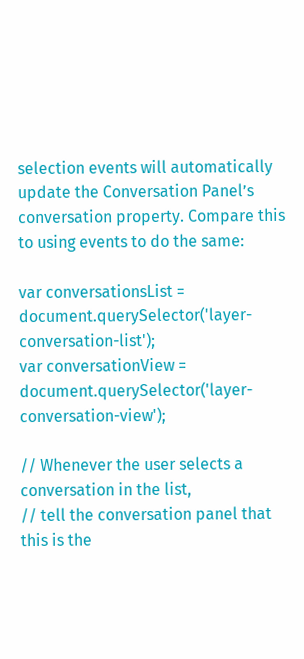selection events will automatically update the Conversation Panel’s conversation property. Compare this to using events to do the same:

var conversationsList = document.querySelector('layer-conversation-list');
var conversationView = document.querySelector('layer-conversation-view');

// Whenever the user selects a conversation in the list,
// tell the conversation panel that this is the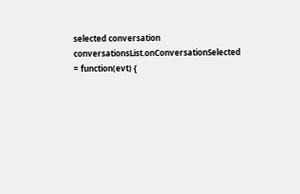selected conversation
conversationsList.onConversationSelected = function(evt) {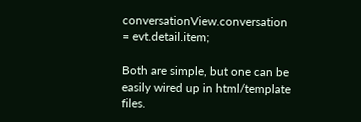conversationView.conversation = evt.detail.item;

Both are simple, but one can be easily wired up in html/template files.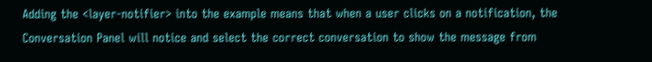Adding the <layer-notifier> into the example means that when a user clicks on a notification, the Conversation Panel will notice and select the correct conversation to show the message from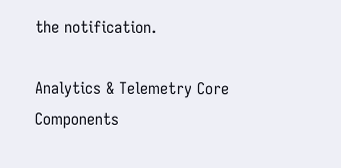the notification.

Analytics & Telemetry Core Components